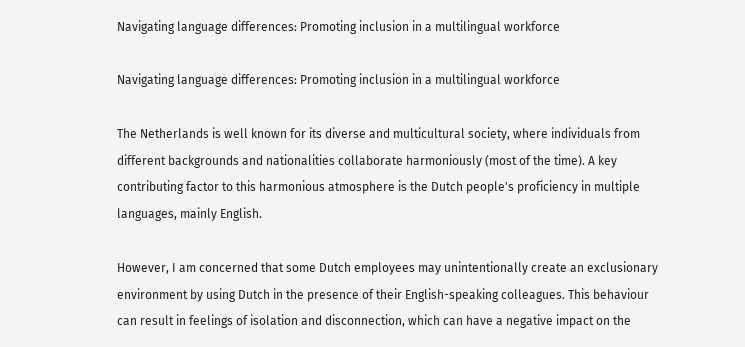Navigating language differences: Promoting inclusion in a multilingual workforce

Navigating language differences: Promoting inclusion in a multilingual workforce

The Netherlands is well known for its diverse and multicultural society, where individuals from different backgrounds and nationalities collaborate harmoniously (most of the time). A key contributing factor to this harmonious atmosphere is the Dutch people's proficiency in multiple languages, mainly English.

However, I am concerned that some Dutch employees may unintentionally create an exclusionary environment by using Dutch in the presence of their English-speaking colleagues. This behaviour can result in feelings of isolation and disconnection, which can have a negative impact on the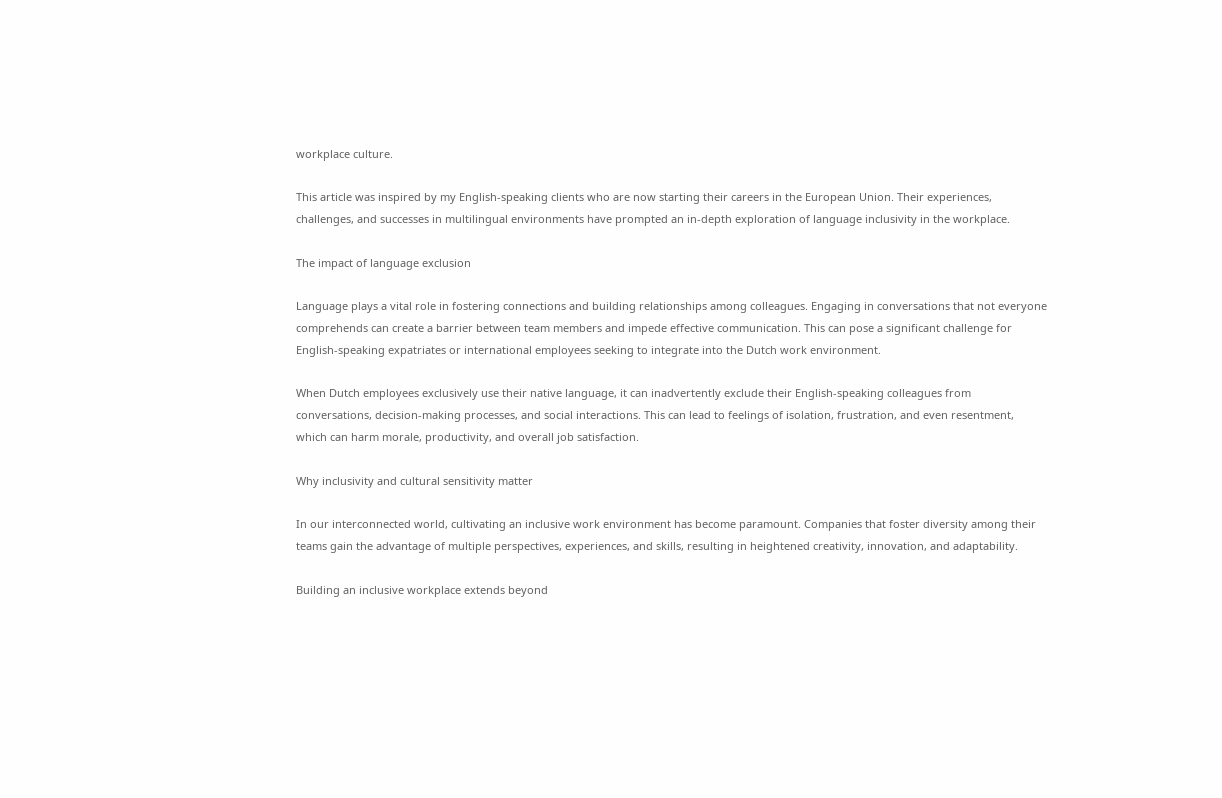workplace culture.

This article was inspired by my English-speaking clients who are now starting their careers in the European Union. Their experiences, challenges, and successes in multilingual environments have prompted an in-depth exploration of language inclusivity in the workplace.

The impact of language exclusion

Language plays a vital role in fostering connections and building relationships among colleagues. Engaging in conversations that not everyone comprehends can create a barrier between team members and impede effective communication. This can pose a significant challenge for English-speaking expatriates or international employees seeking to integrate into the Dutch work environment.

When Dutch employees exclusively use their native language, it can inadvertently exclude their English-speaking colleagues from conversations, decision-making processes, and social interactions. This can lead to feelings of isolation, frustration, and even resentment, which can harm morale, productivity, and overall job satisfaction.

Why inclusivity and cultural sensitivity matter

In our interconnected world, cultivating an inclusive work environment has become paramount. Companies that foster diversity among their teams gain the advantage of multiple perspectives, experiences, and skills, resulting in heightened creativity, innovation, and adaptability.

Building an inclusive workplace extends beyond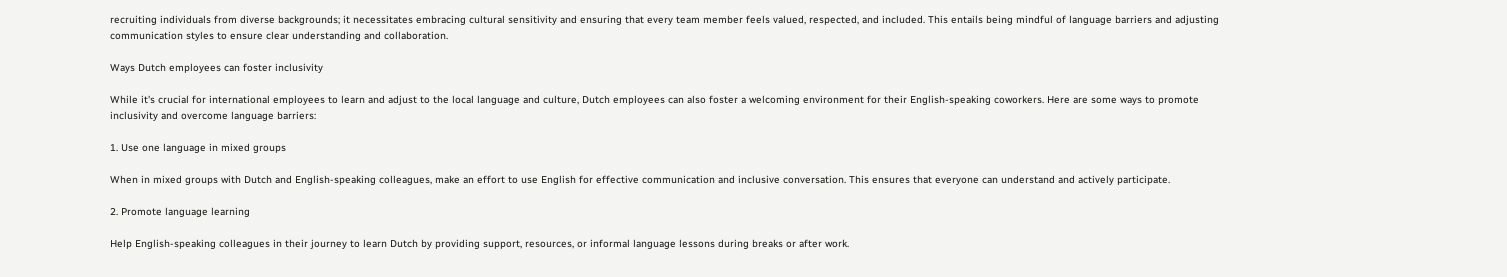recruiting individuals from diverse backgrounds; it necessitates embracing cultural sensitivity and ensuring that every team member feels valued, respected, and included. This entails being mindful of language barriers and adjusting communication styles to ensure clear understanding and collaboration.

Ways Dutch employees can foster inclusivity

While it's crucial for international employees to learn and adjust to the local language and culture, Dutch employees can also foster a welcoming environment for their English-speaking coworkers. Here are some ways to promote inclusivity and overcome language barriers:

1. Use one language in mixed groups

When in mixed groups with Dutch and English-speaking colleagues, make an effort to use English for effective communication and inclusive conversation. This ensures that everyone can understand and actively participate.

2. Promote language learning

Help English-speaking colleagues in their journey to learn Dutch by providing support, resources, or informal language lessons during breaks or after work.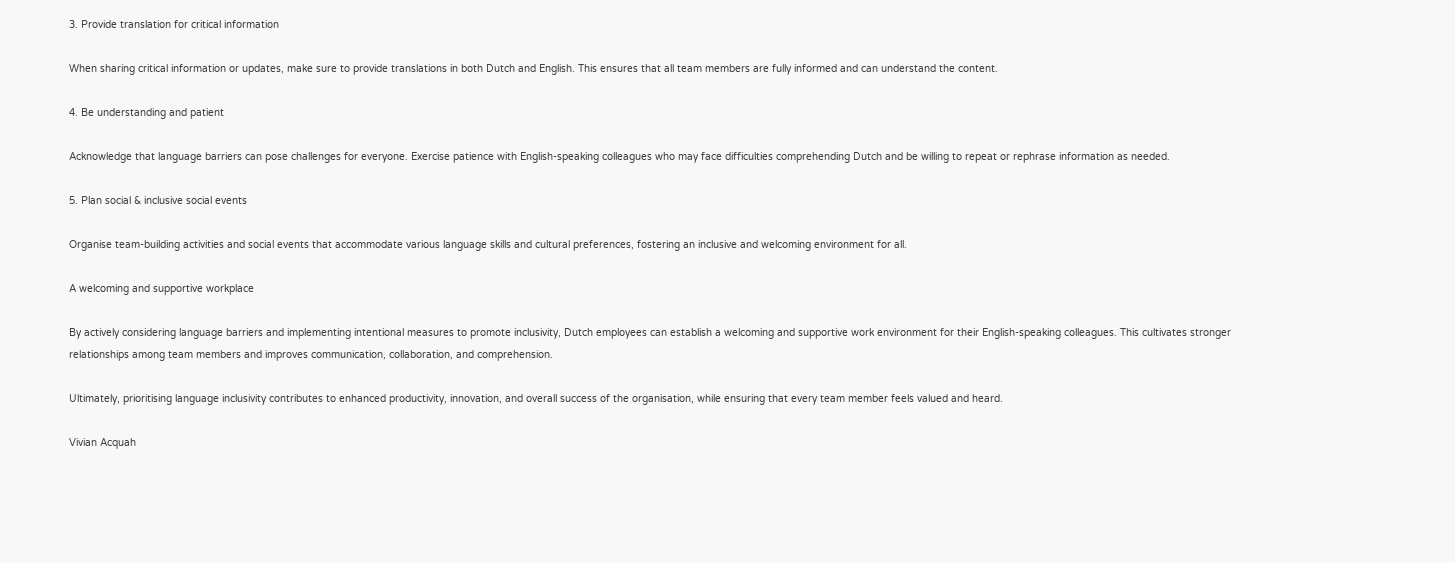3. Provide translation for critical information

When sharing critical information or updates, make sure to provide translations in both Dutch and English. This ensures that all team members are fully informed and can understand the content.

4. Be understanding and patient

Acknowledge that language barriers can pose challenges for everyone. Exercise patience with English-speaking colleagues who may face difficulties comprehending Dutch and be willing to repeat or rephrase information as needed.

5. Plan social & inclusive social events

Organise team-building activities and social events that accommodate various language skills and cultural preferences, fostering an inclusive and welcoming environment for all.

A welcoming and supportive workplace

By actively considering language barriers and implementing intentional measures to promote inclusivity, Dutch employees can establish a welcoming and supportive work environment for their English-speaking colleagues. This cultivates stronger relationships among team members and improves communication, collaboration, and comprehension.

Ultimately, prioritising language inclusivity contributes to enhanced productivity, innovation, and overall success of the organisation, while ensuring that every team member feels valued and heard.

Vivian Acquah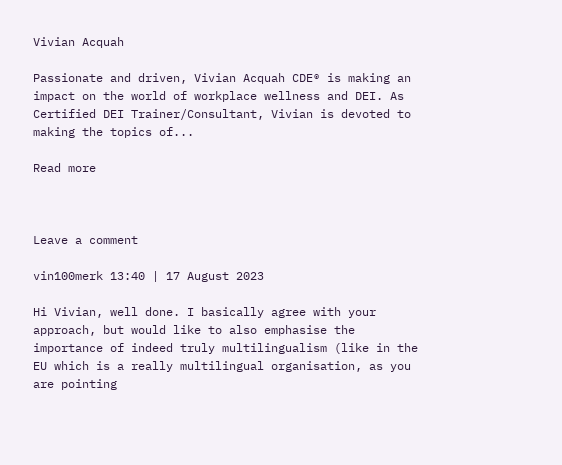Vivian Acquah

Passionate and driven, Vivian Acquah CDE® is making an impact on the world of workplace wellness and DEI. As Certified DEI Trainer/Consultant, Vivian is devoted to making the topics of...

Read more



Leave a comment

vin100merk 13:40 | 17 August 2023

Hi Vivian, well done. I basically agree with your approach, but would like to also emphasise the importance of indeed truly multilingualism (like in the EU which is a really multilingual organisation, as you are pointing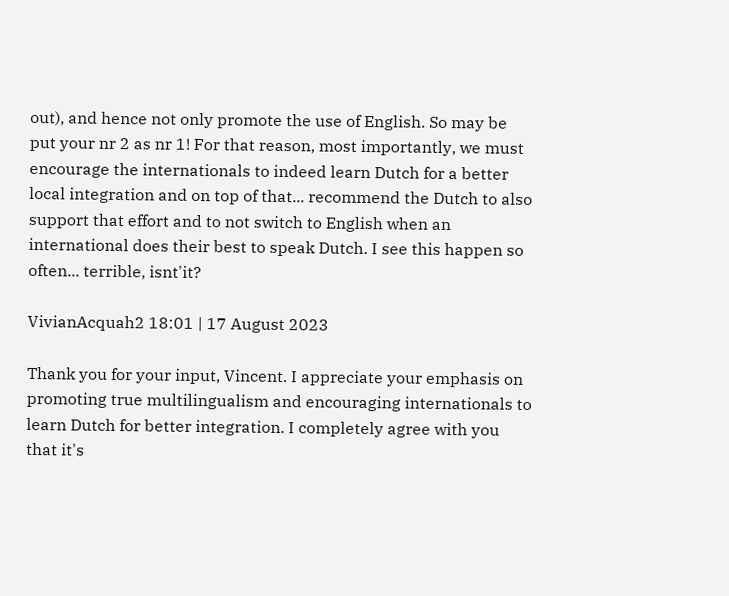out), and hence not only promote the use of English. So may be put your nr 2 as nr 1! For that reason, most importantly, we must encourage the internationals to indeed learn Dutch for a better local integration and on top of that... recommend the Dutch to also support that effort and to not switch to English when an international does their best to speak Dutch. I see this happen so often... terrible, isnt'it?

VivianAcquah2 18:01 | 17 August 2023

Thank you for your input, Vincent. I appreciate your emphasis on promoting true multilingualism and encouraging internationals to learn Dutch for better integration. I completely agree with you that it's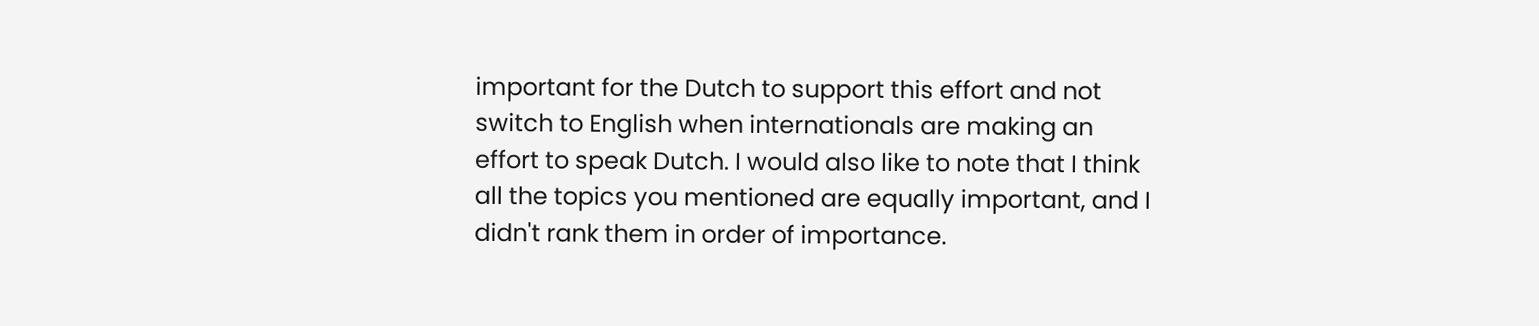important for the Dutch to support this effort and not switch to English when internationals are making an effort to speak Dutch. I would also like to note that I think all the topics you mentioned are equally important, and I didn't rank them in order of importance.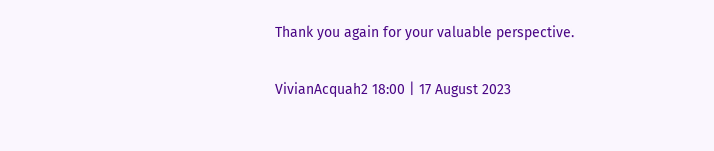Thank you again for your valuable perspective.

VivianAcquah2 18:00 | 17 August 2023